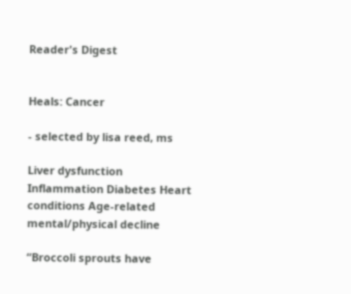Reader's Digest


Heals: Cancer

- selected by lisa reed, ms

Liver dysfunction Inflammation Diabetes Heart conditions Age-related mental/physical decline

“Broccoli sprouts have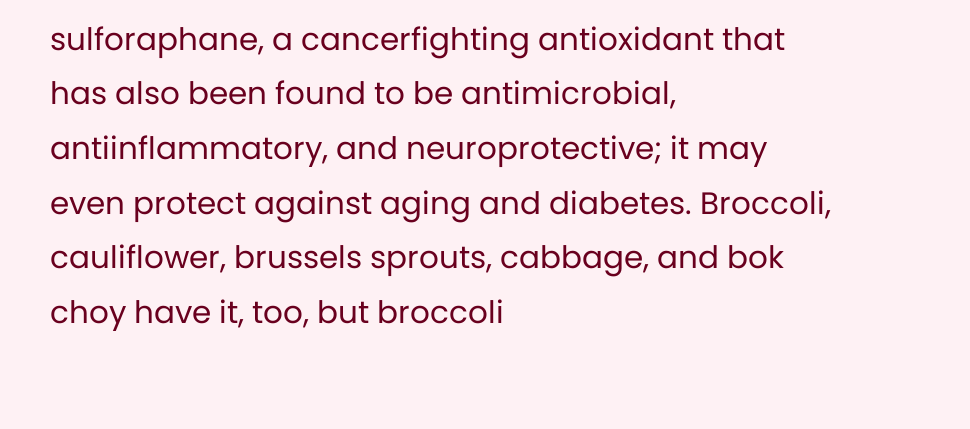sulforaphane, a cancerfighting antioxidant that has also been found to be antimicrobial, antiinflammatory, and neuroprotective; it may even protect against aging and diabetes. Broccoli, cauliflower, brussels sprouts, cabbage, and bok choy have it, too, but broccoli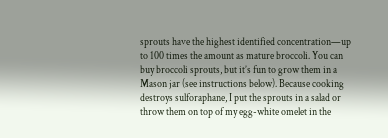sprouts have the highest identified concentration—up to 100 times the amount as mature broccoli. You can buy broccoli sprouts, but it’s fun to grow them in a Mason jar (see instructions below). Because cooking destroys sulforaphane, I put the sprouts in a salad or throw them on top of my egg-white omelet in the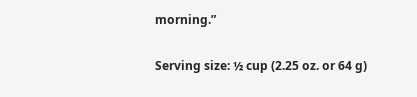morning.”

Serving size: ½ cup (2.25 oz. or 64 g)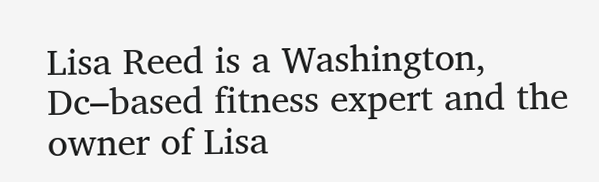Lisa Reed is a Washington, Dc–based fitness expert and the owner of Lisa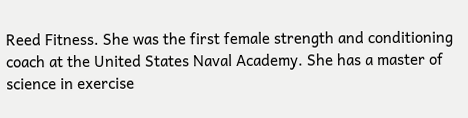Reed Fitness. She was the first female strength and conditioning coach at the United States Naval Academy. She has a master of science in exercise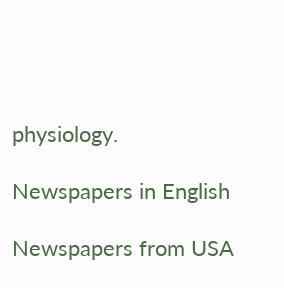physiology.

Newspapers in English

Newspapers from USA